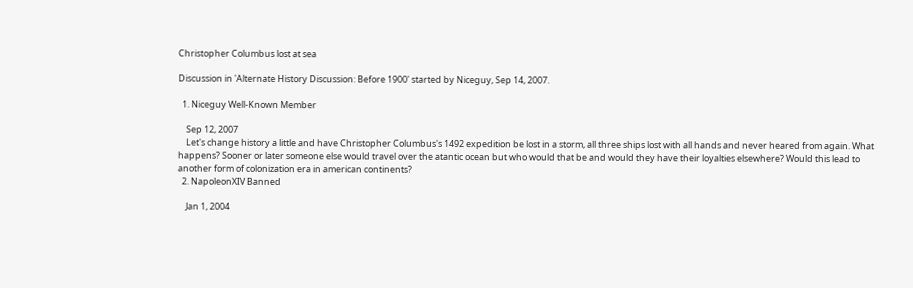Christopher Columbus lost at sea

Discussion in 'Alternate History Discussion: Before 1900' started by Niceguy, Sep 14, 2007.

  1. Niceguy Well-Known Member

    Sep 12, 2007
    Let's change history a little and have Christopher Columbus's 1492 expedition be lost in a storm, all three ships lost with all hands and never heared from again. What happens? Sooner or later someone else would travel over the atantic ocean but who would that be and would they have their loyalties elsewhere? Would this lead to another form of colonization era in american continents?
  2. NapoleonXIV Banned

    Jan 1, 2004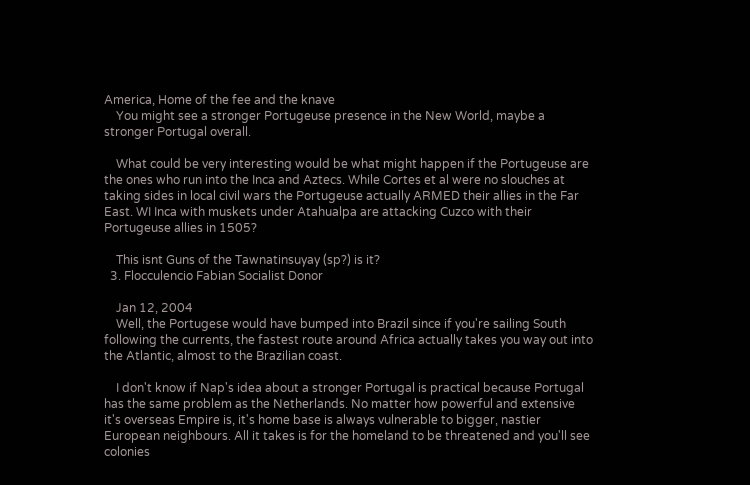America, Home of the fee and the knave
    You might see a stronger Portugeuse presence in the New World, maybe a stronger Portugal overall.

    What could be very interesting would be what might happen if the Portugeuse are the ones who run into the Inca and Aztecs. While Cortes et al were no slouches at taking sides in local civil wars the Portugeuse actually ARMED their allies in the Far East. WI Inca with muskets under Atahualpa are attacking Cuzco with their Portugeuse allies in 1505?

    This isnt Guns of the Tawnatinsuyay (sp?) is it?
  3. Flocculencio Fabian Socialist Donor

    Jan 12, 2004
    Well, the Portugese would have bumped into Brazil since if you're sailing South following the currents, the fastest route around Africa actually takes you way out into the Atlantic, almost to the Brazilian coast.

    I don't know if Nap's idea about a stronger Portugal is practical because Portugal has the same problem as the Netherlands. No matter how powerful and extensive it's overseas Empire is, it's home base is always vulnerable to bigger, nastier European neighbours. All it takes is for the homeland to be threatened and you'll see colonies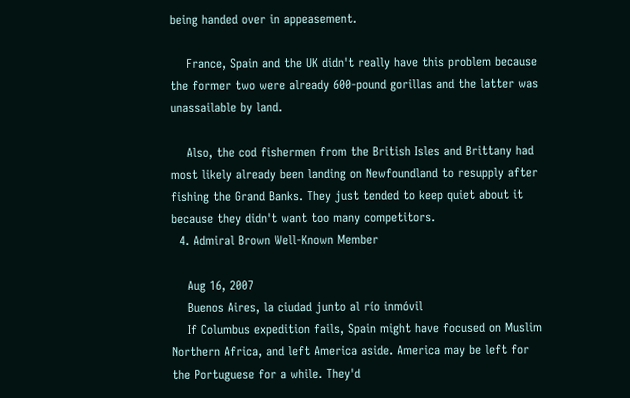being handed over in appeasement.

    France, Spain and the UK didn't really have this problem because the former two were already 600-pound gorillas and the latter was unassailable by land.

    Also, the cod fishermen from the British Isles and Brittany had most likely already been landing on Newfoundland to resupply after fishing the Grand Banks. They just tended to keep quiet about it because they didn't want too many competitors.
  4. Admiral Brown Well-Known Member

    Aug 16, 2007
    Buenos Aires, la ciudad junto al río inmóvil
    If Columbus expedition fails, Spain might have focused on Muslim Northern Africa, and left America aside. America may be left for the Portuguese for a while. They'd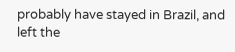probably have stayed in Brazil, and left the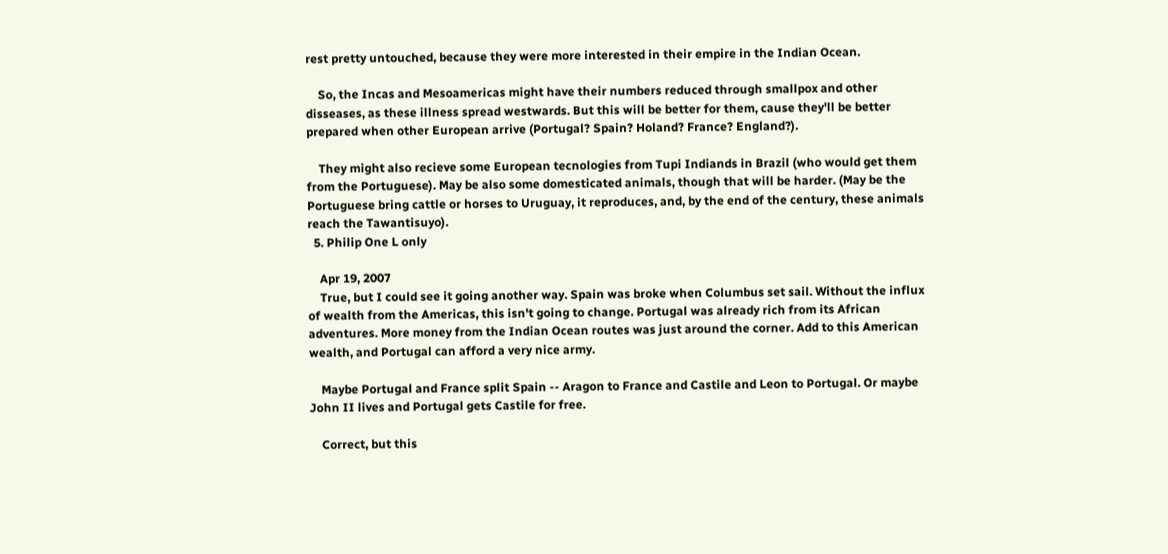rest pretty untouched, because they were more interested in their empire in the Indian Ocean.

    So, the Incas and Mesoamericas might have their numbers reduced through smallpox and other disseases, as these illness spread westwards. But this will be better for them, cause they'll be better prepared when other European arrive (Portugal? Spain? Holand? France? England?).

    They might also recieve some European tecnologies from Tupi Indiands in Brazil (who would get them from the Portuguese). May be also some domesticated animals, though that will be harder. (May be the Portuguese bring cattle or horses to Uruguay, it reproduces, and, by the end of the century, these animals reach the Tawantisuyo).
  5. Philip One L only

    Apr 19, 2007
    True, but I could see it going another way. Spain was broke when Columbus set sail. Without the influx of wealth from the Americas, this isn't going to change. Portugal was already rich from its African adventures. More money from the Indian Ocean routes was just around the corner. Add to this American wealth, and Portugal can afford a very nice army.

    Maybe Portugal and France split Spain -- Aragon to France and Castile and Leon to Portugal. Or maybe John II lives and Portugal gets Castile for free.

    Correct, but this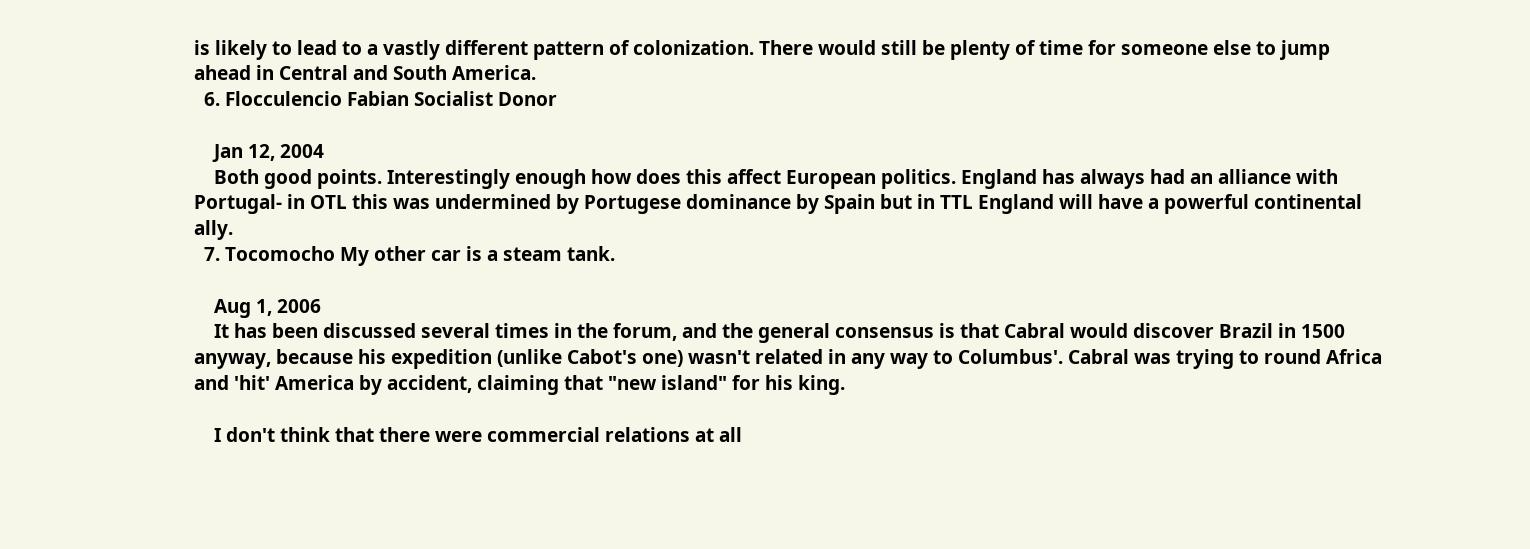is likely to lead to a vastly different pattern of colonization. There would still be plenty of time for someone else to jump ahead in Central and South America.
  6. Flocculencio Fabian Socialist Donor

    Jan 12, 2004
    Both good points. Interestingly enough how does this affect European politics. England has always had an alliance with Portugal- in OTL this was undermined by Portugese dominance by Spain but in TTL England will have a powerful continental ally.
  7. Tocomocho My other car is a steam tank.

    Aug 1, 2006
    It has been discussed several times in the forum, and the general consensus is that Cabral would discover Brazil in 1500 anyway, because his expedition (unlike Cabot's one) wasn't related in any way to Columbus'. Cabral was trying to round Africa and 'hit' America by accident, claiming that "new island" for his king.

    I don't think that there were commercial relations at all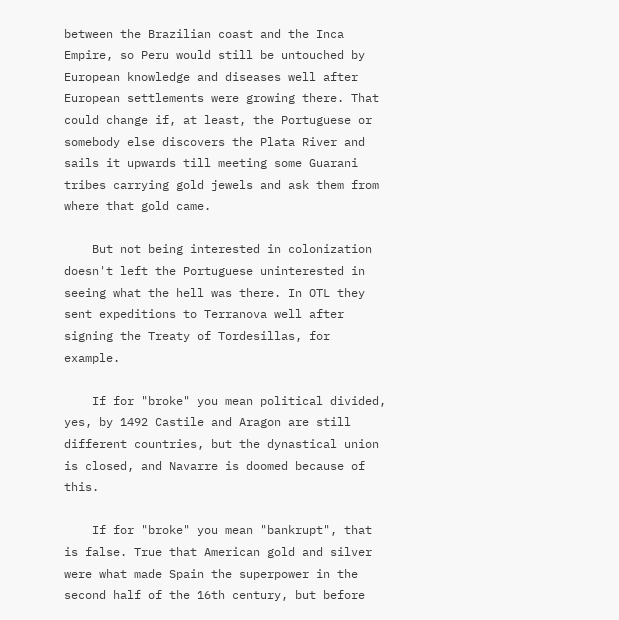between the Brazilian coast and the Inca Empire, so Peru would still be untouched by European knowledge and diseases well after European settlements were growing there. That could change if, at least, the Portuguese or somebody else discovers the Plata River and sails it upwards till meeting some Guarani tribes carrying gold jewels and ask them from where that gold came.

    But not being interested in colonization doesn't left the Portuguese uninterested in seeing what the hell was there. In OTL they sent expeditions to Terranova well after signing the Treaty of Tordesillas, for example.

    If for "broke" you mean political divided, yes, by 1492 Castile and Aragon are still different countries, but the dynastical union is closed, and Navarre is doomed because of this.

    If for "broke" you mean "bankrupt", that is false. True that American gold and silver were what made Spain the superpower in the second half of the 16th century, but before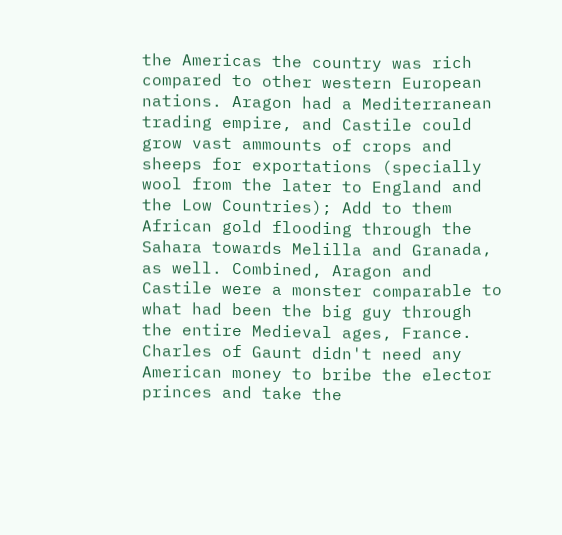the Americas the country was rich compared to other western European nations. Aragon had a Mediterranean trading empire, and Castile could grow vast ammounts of crops and sheeps for exportations (specially wool from the later to England and the Low Countries); Add to them African gold flooding through the Sahara towards Melilla and Granada, as well. Combined, Aragon and Castile were a monster comparable to what had been the big guy through the entire Medieval ages, France. Charles of Gaunt didn't need any American money to bribe the elector princes and take the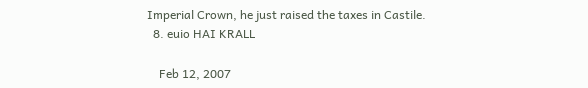Imperial Crown, he just raised the taxes in Castile.
  8. euio HAI KRALL

    Feb 12, 2007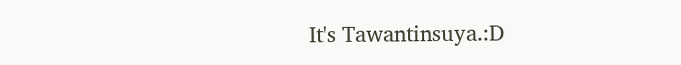It's Tawantinsuya.:D